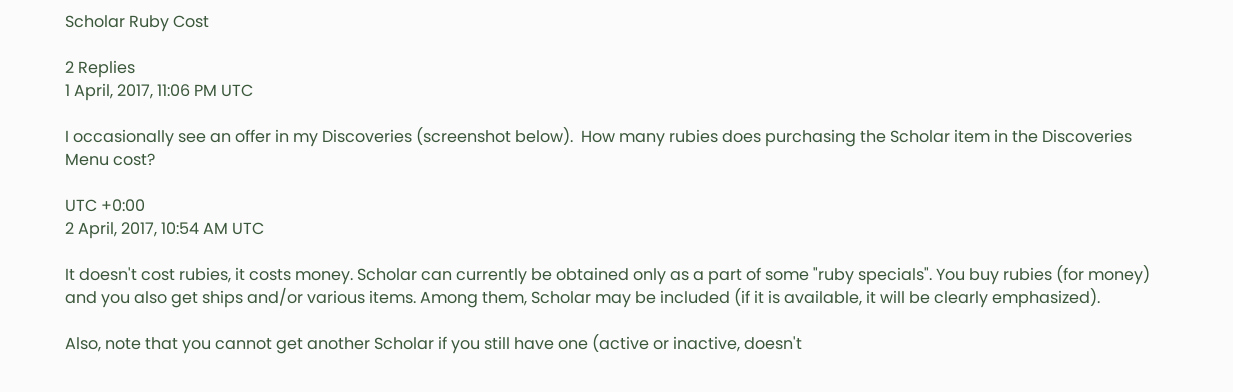Scholar Ruby Cost

2 Replies
1 April, 2017, 11:06 PM UTC

I occasionally see an offer in my Discoveries (screenshot below).  How many rubies does purchasing the Scholar item in the Discoveries Menu cost?

UTC +0:00
2 April, 2017, 10:54 AM UTC

It doesn't cost rubies, it costs money. Scholar can currently be obtained only as a part of some "ruby specials". You buy rubies (for money) and you also get ships and/or various items. Among them, Scholar may be included (if it is available, it will be clearly emphasized).

Also, note that you cannot get another Scholar if you still have one (active or inactive, doesn't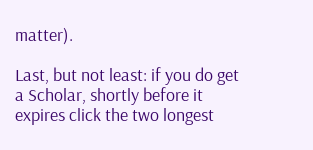matter).

Last, but not least: if you do get a Scholar, shortly before it expires click the two longest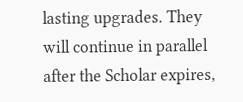lasting upgrades. They will continue in parallel after the Scholar expires,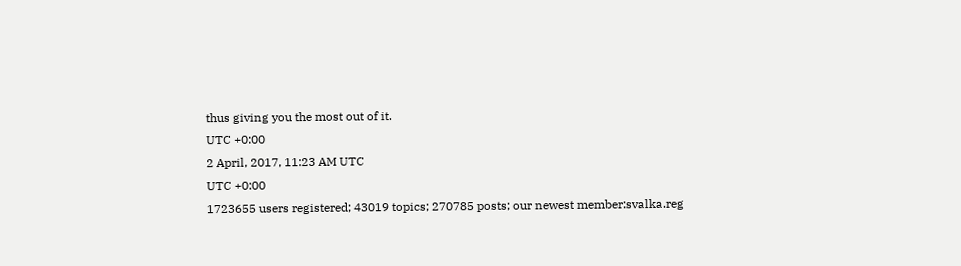thus giving you the most out of it.
UTC +0:00
2 April, 2017, 11:23 AM UTC
UTC +0:00
1723655 users registered; 43019 topics; 270785 posts; our newest member:svalka.reg